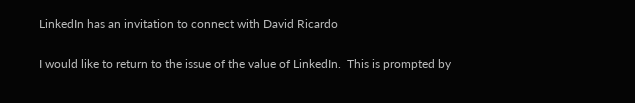LinkedIn has an invitation to connect with David Ricardo

I would like to return to the issue of the value of LinkedIn.  This is prompted by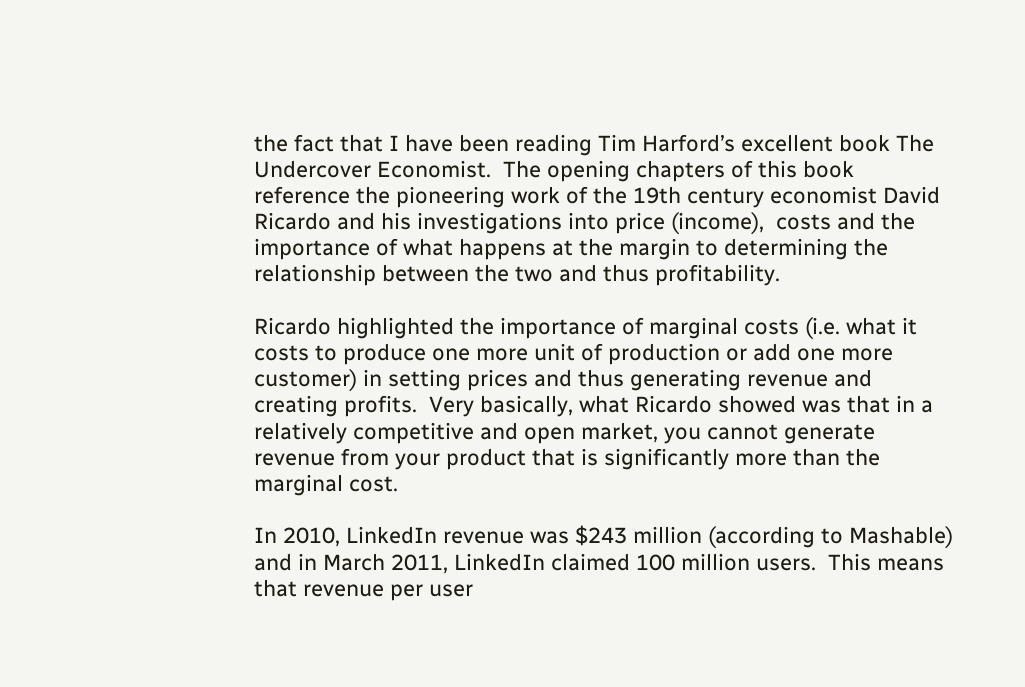the fact that I have been reading Tim Harford’s excellent book The Undercover Economist.  The opening chapters of this book reference the pioneering work of the 19th century economist David Ricardo and his investigations into price (income),  costs and the importance of what happens at the margin to determining the relationship between the two and thus profitability.

Ricardo highlighted the importance of marginal costs (i.e. what it costs to produce one more unit of production or add one more customer) in setting prices and thus generating revenue and creating profits.  Very basically, what Ricardo showed was that in a relatively competitive and open market, you cannot generate revenue from your product that is significantly more than the marginal cost.

In 2010, LinkedIn revenue was $243 million (according to Mashable) and in March 2011, LinkedIn claimed 100 million users.  This means that revenue per user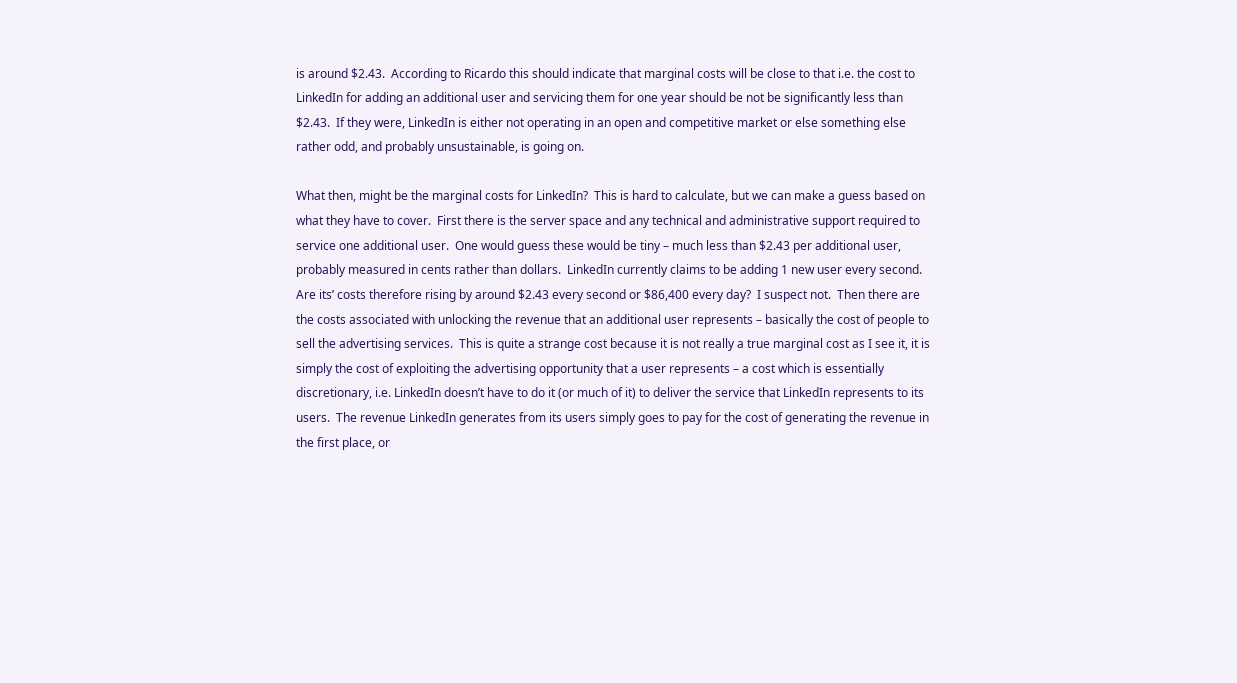is around $2.43.  According to Ricardo this should indicate that marginal costs will be close to that i.e. the cost to LinkedIn for adding an additional user and servicing them for one year should be not be significantly less than $2.43.  If they were, LinkedIn is either not operating in an open and competitive market or else something else rather odd, and probably unsustainable, is going on.

What then, might be the marginal costs for LinkedIn?  This is hard to calculate, but we can make a guess based on what they have to cover.  First there is the server space and any technical and administrative support required to service one additional user.  One would guess these would be tiny – much less than $2.43 per additional user, probably measured in cents rather than dollars.  LinkedIn currently claims to be adding 1 new user every second.  Are its’ costs therefore rising by around $2.43 every second or $86,400 every day?  I suspect not.  Then there are the costs associated with unlocking the revenue that an additional user represents – basically the cost of people to sell the advertising services.  This is quite a strange cost because it is not really a true marginal cost as I see it, it is simply the cost of exploiting the advertising opportunity that a user represents – a cost which is essentially discretionary, i.e. LinkedIn doesn’t have to do it (or much of it) to deliver the service that LinkedIn represents to its users.  The revenue LinkedIn generates from its users simply goes to pay for the cost of generating the revenue in the first place, or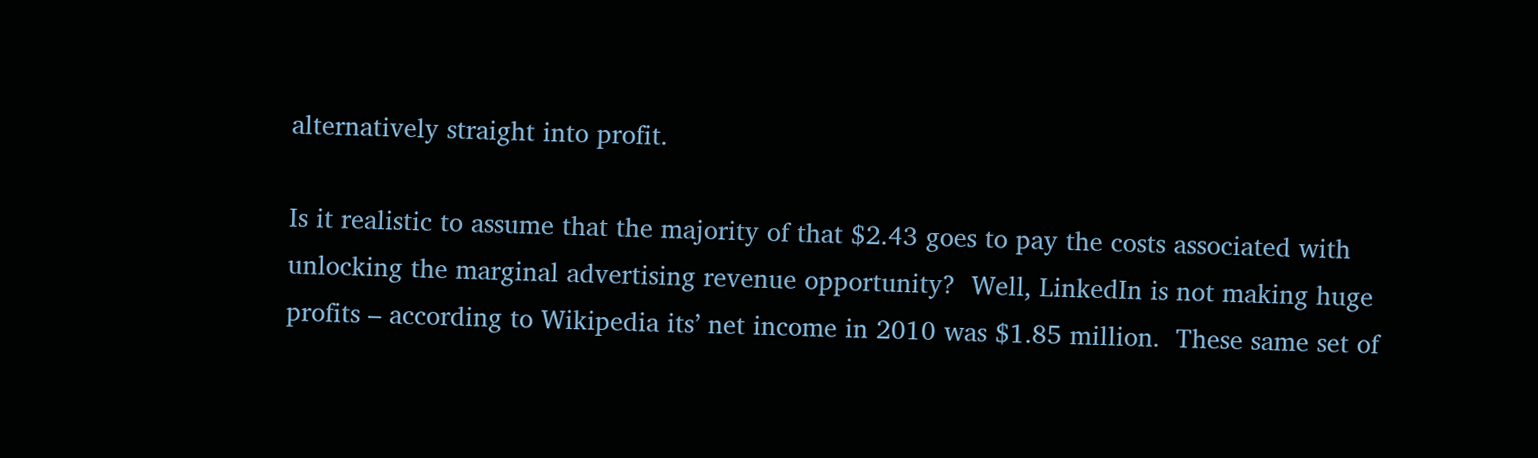alternatively straight into profit.

Is it realistic to assume that the majority of that $2.43 goes to pay the costs associated with unlocking the marginal advertising revenue opportunity?  Well, LinkedIn is not making huge profits – according to Wikipedia its’ net income in 2010 was $1.85 million.  These same set of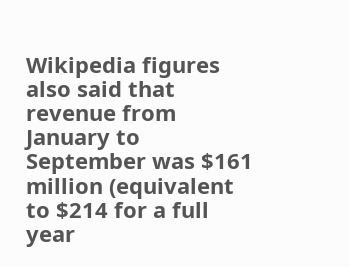Wikipedia figures also said that revenue from January to September was $161 million (equivalent to $214 for a full year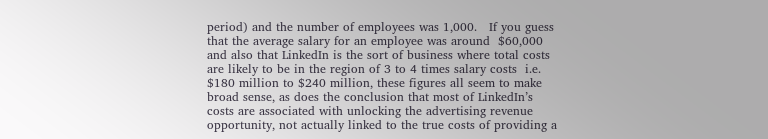period) and the number of employees was 1,000.   If you guess that the average salary for an employee was around  $60,000 and also that LinkedIn is the sort of business where total costs are likely to be in the region of 3 to 4 times salary costs  i.e. $180 million to $240 million, these figures all seem to make broad sense, as does the conclusion that most of LinkedIn’s costs are associated with unlocking the advertising revenue opportunity, not actually linked to the true costs of providing a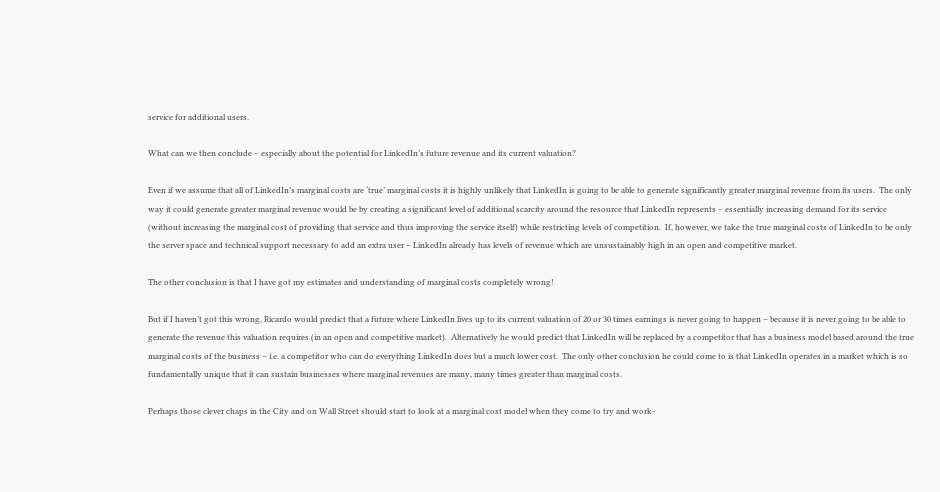service for additional users.

What can we then conclude – especially about the potential for LinkedIn’s future revenue and its current valuation?

Even if we assume that all of LinkedIn’s marginal costs are ‘true’ marginal costs it is highly unlikely that LinkedIn is going to be able to generate significantly greater marginal revenue from its users.  The only way it could generate greater marginal revenue would be by creating a significant level of additional scarcity around the resource that LinkedIn represents – essentially increasing demand for its service (without increasing the marginal cost of providing that service and thus improving the service itself) while restricting levels of competition.  If, however, we take the true marginal costs of LinkedIn to be only the server space and technical support necessary to add an extra user – LinkedIn already has levels of revenue which are unsustainably high in an open and competitive market.

The other conclusion is that I have got my estimates and understanding of marginal costs completely wrong!

But if I haven’t got this wrong, Ricardo would predict that a future where LinkedIn lives up to its current valuation of 20 or 30 times earnings is never going to happen – because it is never going to be able to generate the revenue this valuation requires (in an open and competitive market).  Alternatively he would predict that LinkedIn will be replaced by a competitor that has a business model based around the true marginal costs of the business – i.e. a competitor who can do everything LinkedIn does but a much lower cost.  The only other conclusion he could come to is that LinkedIn operates in a market which is so fundamentally unique that it can sustain businesses where marginal revenues are many, many times greater than marginal costs.

Perhaps those clever chaps in the City and on Wall Street should start to look at a marginal cost model when they come to try and work-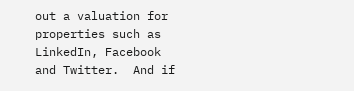out a valuation for properties such as LinkedIn, Facebook and Twitter.  And if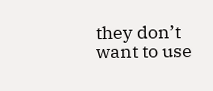they don’t want to use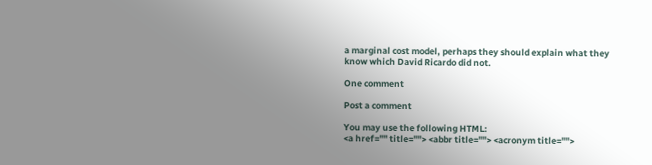a marginal cost model, perhaps they should explain what they know which David Ricardo did not.

One comment

Post a comment

You may use the following HTML:
<a href="" title=""> <abbr title=""> <acronym title="">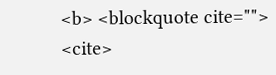<b> <blockquote cite=""> <cite>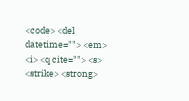<code> <del datetime=""> <em> <i> <q cite=""> <s> <strike> <strong>